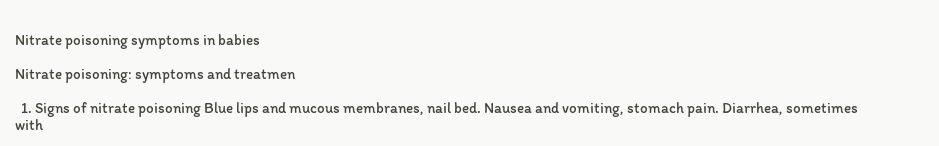Nitrate poisoning symptoms in babies

Nitrate poisoning: symptoms and treatmen

  1. Signs of nitrate poisoning Blue lips and mucous membranes, nail bed. Nausea and vomiting, stomach pain. Diarrhea, sometimes with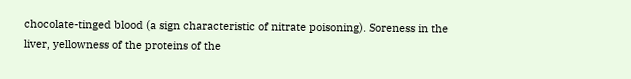chocolate-tinged blood (a sign characteristic of nitrate poisoning). Soreness in the liver, yellowness of the proteins of the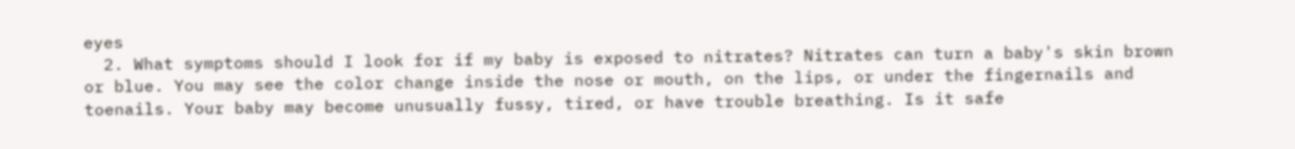eyes
  2. What symptoms should I look for if my baby is exposed to nitrates? Nitrates can turn a baby's skin brown or blue. You may see the color change inside the nose or mouth, on the lips, or under the fingernails and toenails. Your baby may become unusually fussy, tired, or have trouble breathing. Is it safe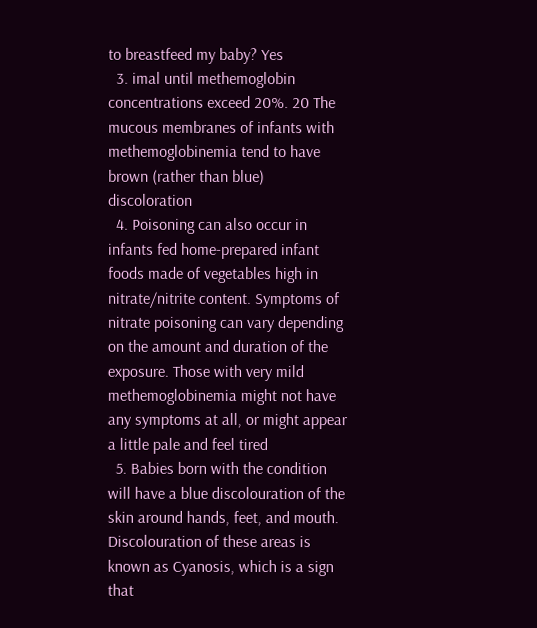to breastfeed my baby? Yes
  3. imal until methemoglobin concentrations exceed 20%. 20 The mucous membranes of infants with methemoglobinemia tend to have brown (rather than blue) discoloration
  4. Poisoning can also occur in infants fed home-prepared infant foods made of vegetables high in nitrate/nitrite content. Symptoms of nitrate poisoning can vary depending on the amount and duration of the exposure. Those with very mild methemoglobinemia might not have any symptoms at all, or might appear a little pale and feel tired
  5. Babies born with the condition will have a blue discolouration of the skin around hands, feet, and mouth. Discolouration of these areas is known as Cyanosis, which is a sign that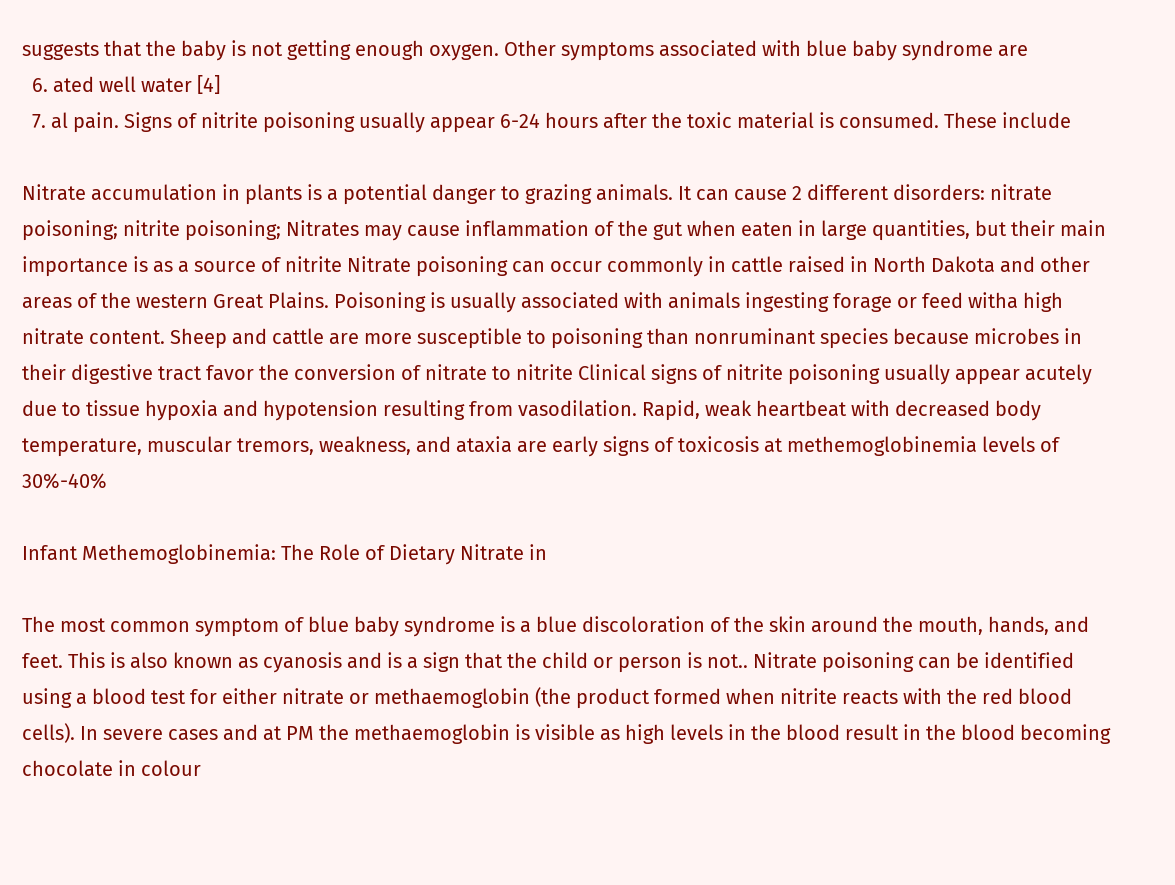suggests that the baby is not getting enough oxygen. Other symptoms associated with blue baby syndrome are
  6. ated well water [4]
  7. al pain. Signs of nitrite poisoning usually appear 6-24 hours after the toxic material is consumed. These include

Nitrate accumulation in plants is a potential danger to grazing animals. It can cause 2 different disorders: nitrate poisoning; nitrite poisoning; Nitrates may cause inflammation of the gut when eaten in large quantities, but their main importance is as a source of nitrite Nitrate poisoning can occur commonly in cattle raised in North Dakota and other areas of the western Great Plains. Poisoning is usually associated with animals ingesting forage or feed witha high nitrate content. Sheep and cattle are more susceptible to poisoning than nonruminant species because microbes in their digestive tract favor the conversion of nitrate to nitrite Clinical signs of nitrite poisoning usually appear acutely due to tissue hypoxia and hypotension resulting from vasodilation. Rapid, weak heartbeat with decreased body temperature, muscular tremors, weakness, and ataxia are early signs of toxicosis at methemoglobinemia levels of 30%-40%

Infant Methemoglobinemia: The Role of Dietary Nitrate in

The most common symptom of blue baby syndrome is a blue discoloration of the skin around the mouth, hands, and feet. This is also known as cyanosis and is a sign that the child or person is not.. Nitrate poisoning can be identified using a blood test for either nitrate or methaemoglobin (the product formed when nitrite reacts with the red blood cells). In severe cases and at PM the methaemoglobin is visible as high levels in the blood result in the blood becoming chocolate in colour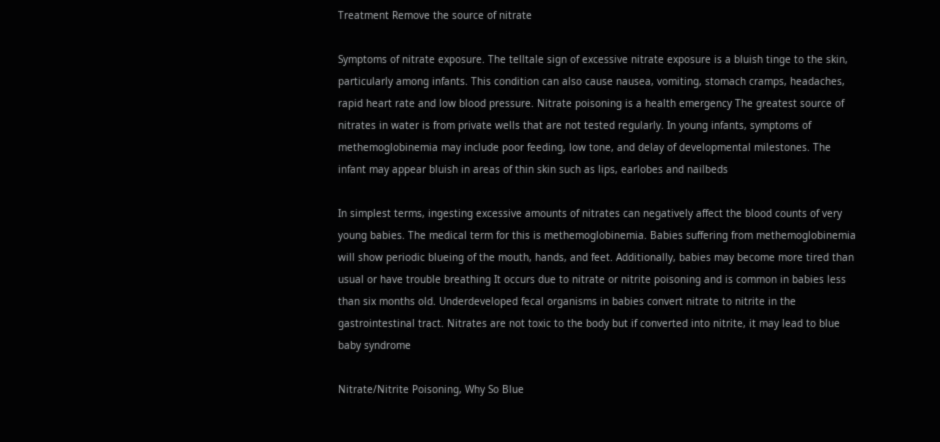Treatment Remove the source of nitrate

Symptoms of nitrate exposure. The telltale sign of excessive nitrate exposure is a bluish tinge to the skin, particularly among infants. This condition can also cause nausea, vomiting, stomach cramps, headaches, rapid heart rate and low blood pressure. Nitrate poisoning is a health emergency The greatest source of nitrates in water is from private wells that are not tested regularly. In young infants, symptoms of methemoglobinemia may include poor feeding, low tone, and delay of developmental milestones. The infant may appear bluish in areas of thin skin such as lips, earlobes and nailbeds

In simplest terms, ingesting excessive amounts of nitrates can negatively affect the blood counts of very young babies. The medical term for this is methemoglobinemia. Babies suffering from methemoglobinemia will show periodic blueing of the mouth, hands, and feet. Additionally, babies may become more tired than usual or have trouble breathing It occurs due to nitrate or nitrite poisoning and is common in babies less than six months old. Underdeveloped fecal organisms in babies convert nitrate to nitrite in the gastrointestinal tract. Nitrates are not toxic to the body but if converted into nitrite, it may lead to blue baby syndrome

Nitrate/Nitrite Poisoning, Why So Blue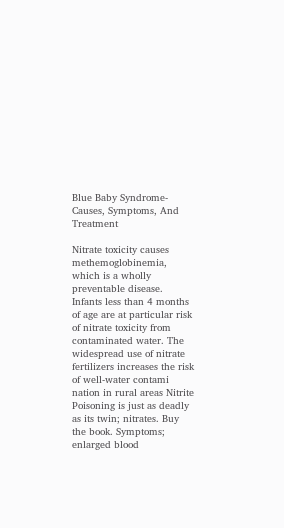Blue Baby Syndrome- Causes, Symptoms, And Treatment

Nitrate toxicity causes methemoglobinemia, which is a wholly preventable disease. Infants less than 4 months of age are at particular risk of nitrate toxicity from contaminated water. The widespread use of nitrate fertilizers increases the risk of well-water contami nation in rural areas Nitrite Poisoning is just as deadly as its twin; nitrates. Buy the book. Symptoms; enlarged blood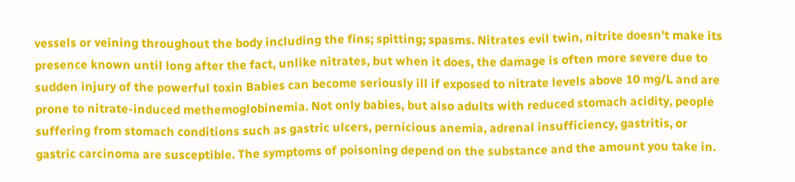vessels or veining throughout the body including the fins; spitting; spasms. Nitrates evil twin, nitrite doesn't make its presence known until long after the fact, unlike nitrates, but when it does, the damage is often more severe due to sudden injury of the powerful toxin Babies can become seriously ill if exposed to nitrate levels above 10 mg/L and are prone to nitrate-induced methemoglobinemia. Not only babies, but also adults with reduced stomach acidity, people suffering from stomach conditions such as gastric ulcers, pernicious anemia, adrenal insufficiency, gastritis, or gastric carcinoma are susceptible. The symptoms of poisoning depend on the substance and the amount you take in.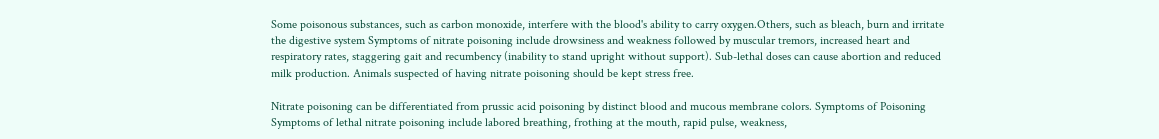Some poisonous substances, such as carbon monoxide, interfere with the blood's ability to carry oxygen.Others, such as bleach, burn and irritate the digestive system Symptoms of nitrate poisoning include drowsiness and weakness followed by muscular tremors, increased heart and respiratory rates, staggering gait and recumbency (inability to stand upright without support). Sub-lethal doses can cause abortion and reduced milk production. Animals suspected of having nitrate poisoning should be kept stress free.

Nitrate poisoning can be differentiated from prussic acid poisoning by distinct blood and mucous membrane colors. Symptoms of Poisoning Symptoms of lethal nitrate poisoning include labored breathing, frothing at the mouth, rapid pulse, weakness,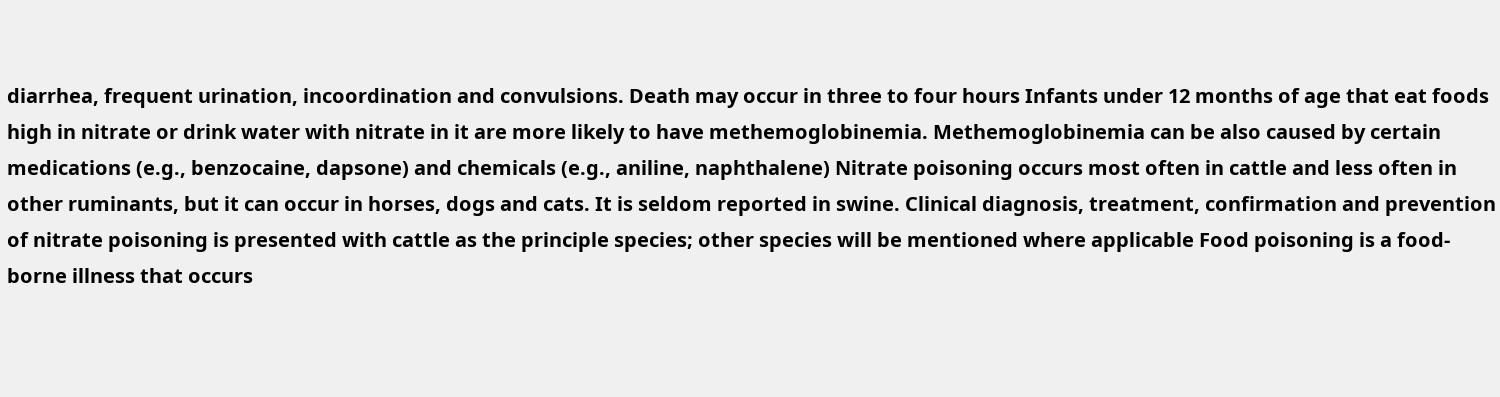diarrhea, frequent urination, incoordination and convulsions. Death may occur in three to four hours Infants under 12 months of age that eat foods high in nitrate or drink water with nitrate in it are more likely to have methemoglobinemia. Methemoglobinemia can be also caused by certain medications (e.g., benzocaine, dapsone) and chemicals (e.g., aniline, naphthalene) Nitrate poisoning occurs most often in cattle and less often in other ruminants, but it can occur in horses, dogs and cats. It is seldom reported in swine. Clinical diagnosis, treatment, confirmation and prevention of nitrate poisoning is presented with cattle as the principle species; other species will be mentioned where applicable Food poisoning is a food-borne illness that occurs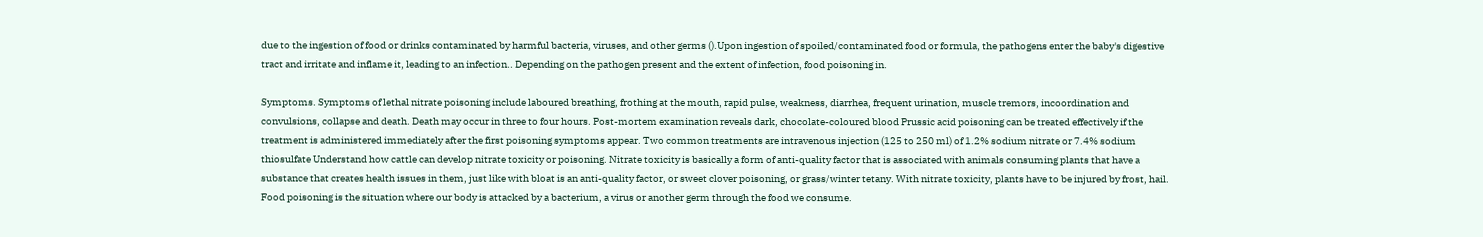due to the ingestion of food or drinks contaminated by harmful bacteria, viruses, and other germs ().Upon ingestion of spoiled/contaminated food or formula, the pathogens enter the baby's digestive tract and irritate and inflame it, leading to an infection.. Depending on the pathogen present and the extent of infection, food poisoning in.

Symptoms. Symptoms of lethal nitrate poisoning include laboured breathing, frothing at the mouth, rapid pulse, weakness, diarrhea, frequent urination, muscle tremors, incoordination and convulsions, collapse and death. Death may occur in three to four hours. Post-mortem examination reveals dark, chocolate-coloured blood Prussic acid poisoning can be treated effectively if the treatment is administered immediately after the first poisoning symptoms appear. Two common treatments are intravenous injection (125 to 250 ml) of 1.2% sodium nitrate or 7.4% sodium thiosulfate Understand how cattle can develop nitrate toxicity or poisoning. Nitrate toxicity is basically a form of anti-quality factor that is associated with animals consuming plants that have a substance that creates health issues in them, just like with bloat is an anti-quality factor, or sweet clover poisoning, or grass/winter tetany. With nitrate toxicity, plants have to be injured by frost, hail. Food poisoning is the situation where our body is attacked by a bacterium, a virus or another germ through the food we consume.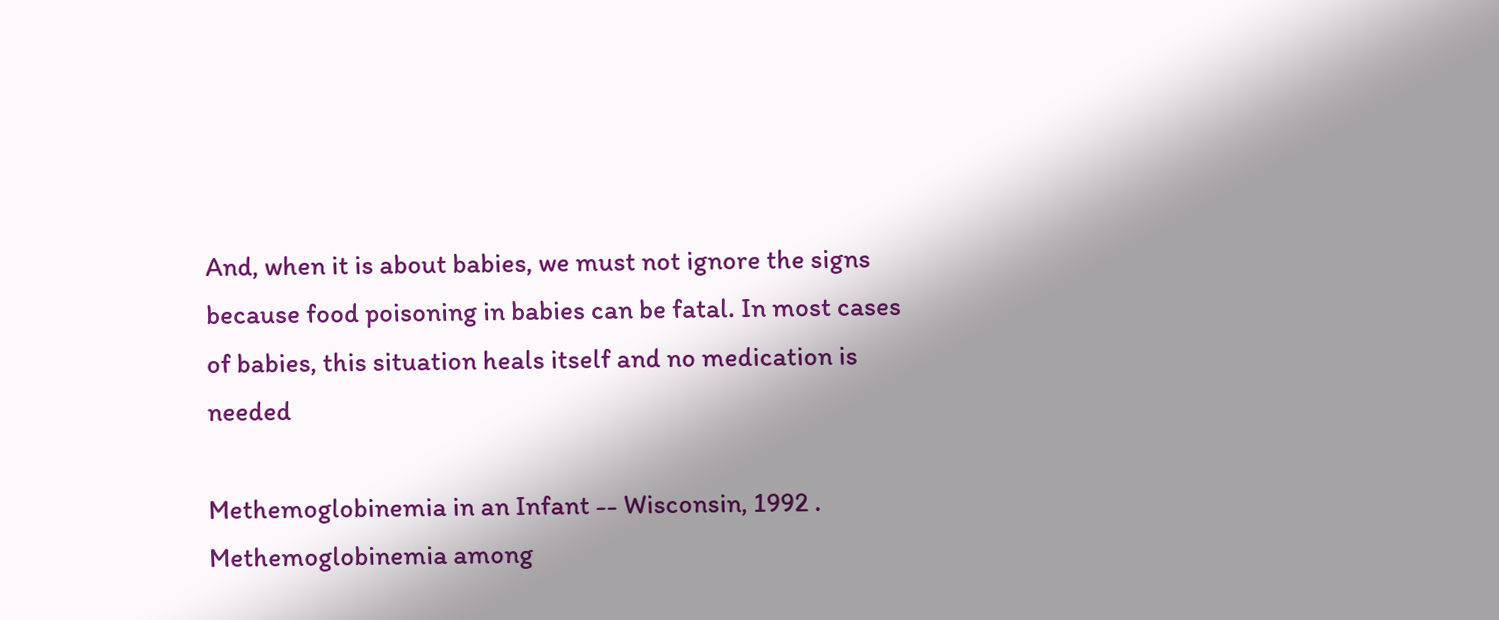And, when it is about babies, we must not ignore the signs because food poisoning in babies can be fatal. In most cases of babies, this situation heals itself and no medication is needed

Methemoglobinemia in an Infant -- Wisconsin, 1992 . Methemoglobinemia among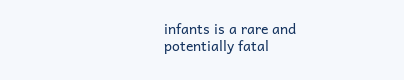infants is a rare and potentially fatal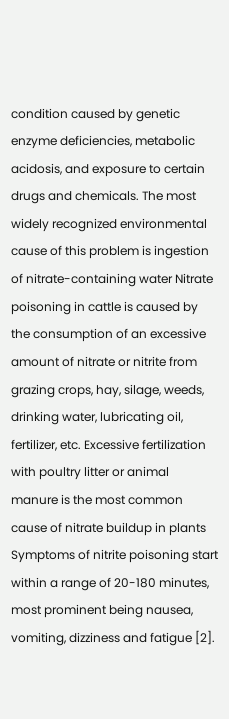condition caused by genetic enzyme deficiencies, metabolic acidosis, and exposure to certain drugs and chemicals. The most widely recognized environmental cause of this problem is ingestion of nitrate-containing water Nitrate poisoning in cattle is caused by the consumption of an excessive amount of nitrate or nitrite from grazing crops, hay, silage, weeds, drinking water, lubricating oil, fertilizer, etc. Excessive fertilization with poultry litter or animal manure is the most common cause of nitrate buildup in plants Symptoms of nitrite poisoning start within a range of 20-180 minutes, most prominent being nausea, vomiting, dizziness and fatigue [2].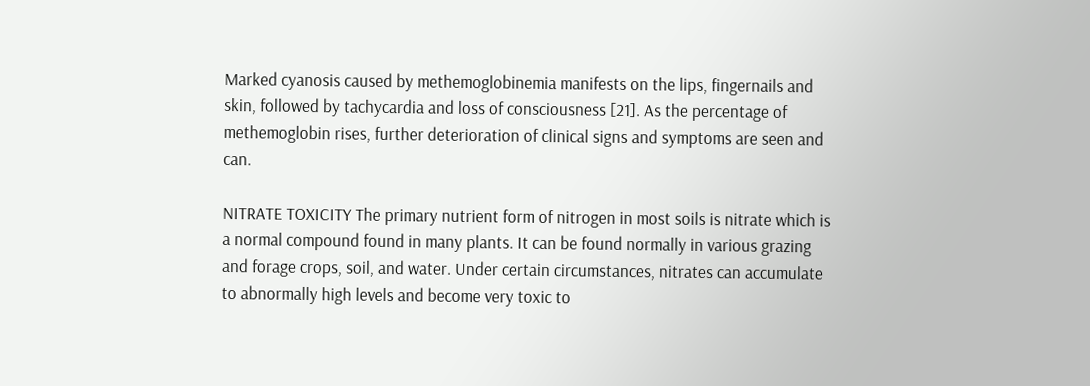Marked cyanosis caused by methemoglobinemia manifests on the lips, fingernails and skin, followed by tachycardia and loss of consciousness [21]. As the percentage of methemoglobin rises, further deterioration of clinical signs and symptoms are seen and can.

NITRATE TOXICITY The primary nutrient form of nitrogen in most soils is nitrate which is a normal compound found in many plants. It can be found normally in various grazing and forage crops, soil, and water. Under certain circumstances, nitrates can accumulate to abnormally high levels and become very toxic to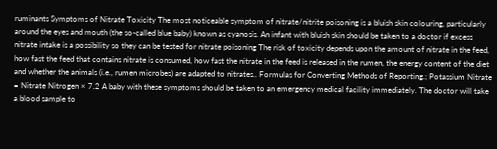ruminants Symptoms of Nitrate Toxicity The most noticeable symptom of nitrate/nitrite poisoning is a bluish skin colouring, particularly around the eyes and mouth (the so-called blue baby) known as cyanosis. An infant with bluish skin should be taken to a doctor if excess nitrate intake is a possibility so they can be tested for nitrate poisoning The risk of toxicity depends upon the amount of nitrate in the feed, how fast the feed that contains nitrate is consumed, how fast the nitrate in the feed is released in the rumen, the energy content of the diet and whether the animals (i.e., rumen microbes) are adapted to nitrates.. Formulas for Converting Methods of Reporting.; Potassium Nitrate = Nitrate Nitrogen × 7.2 A baby with these symptoms should be taken to an emergency medical facility immediately. The doctor will take a blood sample to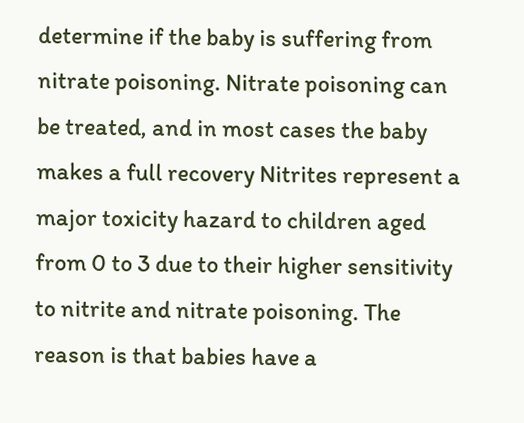determine if the baby is suffering from nitrate poisoning. Nitrate poisoning can be treated, and in most cases the baby makes a full recovery Nitrites represent a major toxicity hazard to children aged from 0 to 3 due to their higher sensitivity to nitrite and nitrate poisoning. The reason is that babies have a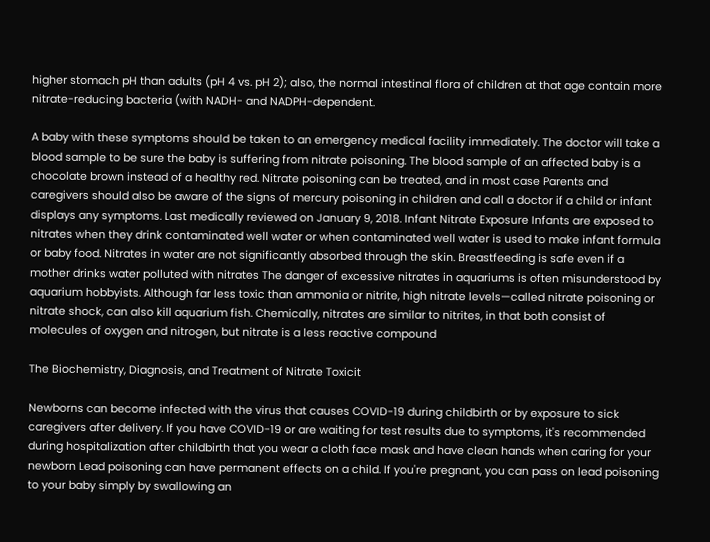higher stomach pH than adults (pH 4 vs. pH 2); also, the normal intestinal flora of children at that age contain more nitrate-reducing bacteria (with NADH- and NADPH-dependent.

A baby with these symptoms should be taken to an emergency medical facility immediately. The doctor will take a blood sample to be sure the baby is suffering from nitrate poisoning. The blood sample of an affected baby is a chocolate brown instead of a healthy red. Nitrate poisoning can be treated, and in most case Parents and caregivers should also be aware of the signs of mercury poisoning in children and call a doctor if a child or infant displays any symptoms. Last medically reviewed on January 9, 2018. Infant Nitrate Exposure Infants are exposed to nitrates when they drink contaminated well water or when contaminated well water is used to make infant formula or baby food. Nitrates in water are not significantly absorbed through the skin. Breastfeeding is safe even if a mother drinks water polluted with nitrates The danger of excessive nitrates in aquariums is often misunderstood by aquarium hobbyists. Although far less toxic than ammonia or nitrite, high nitrate levels—called nitrate poisoning or nitrate shock, can also kill aquarium fish. Chemically, nitrates are similar to nitrites, in that both consist of molecules of oxygen and nitrogen, but nitrate is a less reactive compound

The Biochemistry, Diagnosis, and Treatment of Nitrate Toxicit

Newborns can become infected with the virus that causes COVID-19 during childbirth or by exposure to sick caregivers after delivery. If you have COVID-19 or are waiting for test results due to symptoms, it's recommended during hospitalization after childbirth that you wear a cloth face mask and have clean hands when caring for your newborn Lead poisoning can have permanent effects on a child. If you're pregnant, you can pass on lead poisoning to your baby simply by swallowing an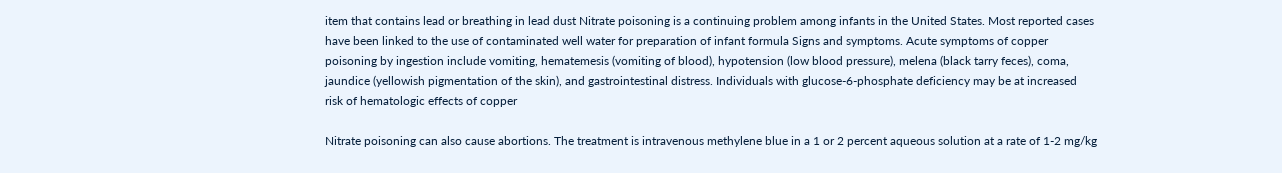item that contains lead or breathing in lead dust Nitrate poisoning is a continuing problem among infants in the United States. Most reported cases have been linked to the use of contaminated well water for preparation of infant formula Signs and symptoms. Acute symptoms of copper poisoning by ingestion include vomiting, hematemesis (vomiting of blood), hypotension (low blood pressure), melena (black tarry feces), coma, jaundice (yellowish pigmentation of the skin), and gastrointestinal distress. Individuals with glucose-6-phosphate deficiency may be at increased risk of hematologic effects of copper

Nitrate poisoning can also cause abortions. The treatment is intravenous methylene blue in a 1 or 2 percent aqueous solution at a rate of 1-2 mg/kg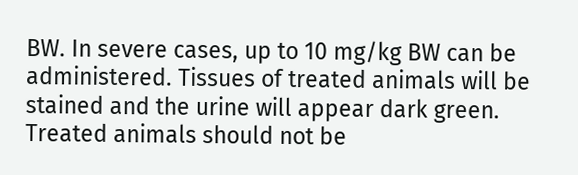BW. In severe cases, up to 10 mg/kg BW can be administered. Tissues of treated animals will be stained and the urine will appear dark green. Treated animals should not be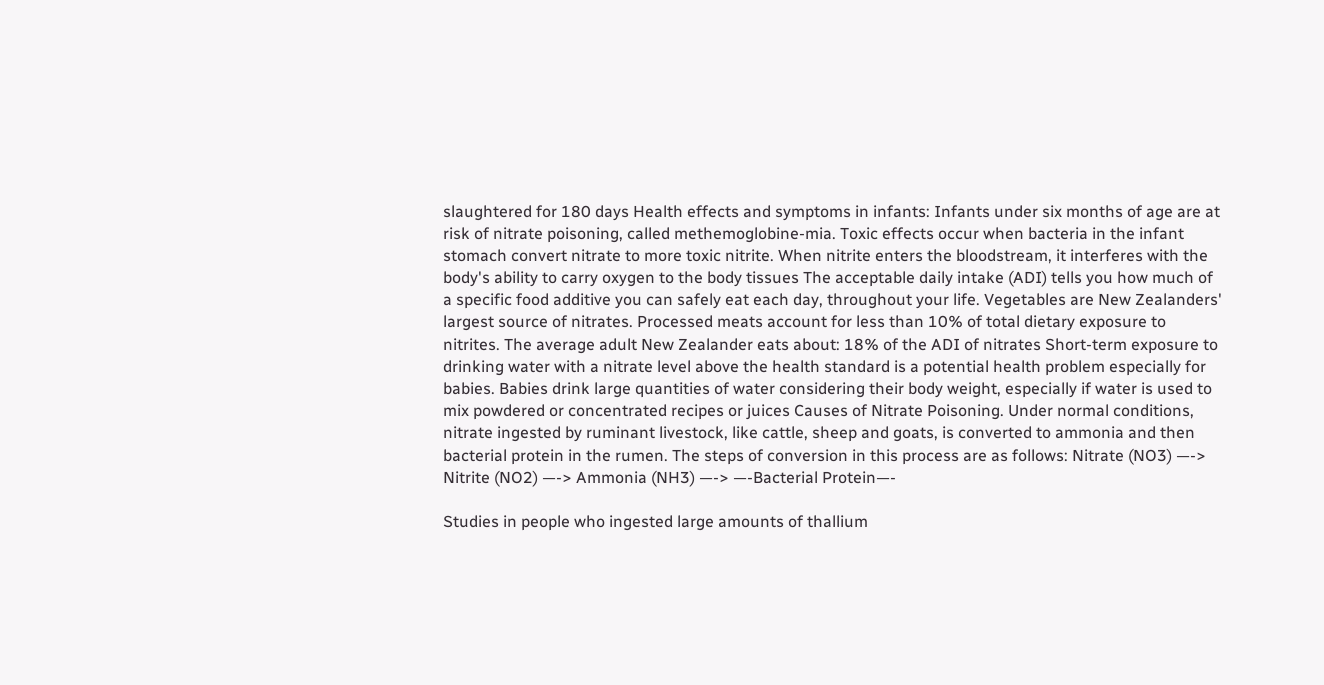slaughtered for 180 days Health effects and symptoms in infants: Infants under six months of age are at risk of nitrate poisoning, called methemoglobine-mia. Toxic effects occur when bacteria in the infant stomach convert nitrate to more toxic nitrite. When nitrite enters the bloodstream, it interferes with the body's ability to carry oxygen to the body tissues The acceptable daily intake (ADI) tells you how much of a specific food additive you can safely eat each day, throughout your life. Vegetables are New Zealanders' largest source of nitrates. Processed meats account for less than 10% of total dietary exposure to nitrites. The average adult New Zealander eats about: 18% of the ADI of nitrates Short-term exposure to drinking water with a nitrate level above the health standard is a potential health problem especially for babies. Babies drink large quantities of water considering their body weight, especially if water is used to mix powdered or concentrated recipes or juices Causes of Nitrate Poisoning. Under normal conditions, nitrate ingested by ruminant livestock, like cattle, sheep and goats, is converted to ammonia and then bacterial protein in the rumen. The steps of conversion in this process are as follows: Nitrate (NO3) —-> Nitrite (NO2) —-> Ammonia (NH3) —-> —-Bacterial Protein—-

Studies in people who ingested large amounts of thallium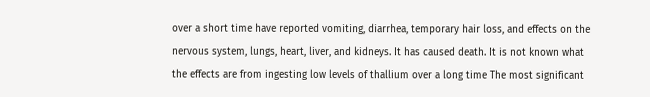over a short time have reported vomiting, diarrhea, temporary hair loss, and effects on the nervous system, lungs, heart, liver, and kidneys. It has caused death. It is not known what the effects are from ingesting low levels of thallium over a long time The most significant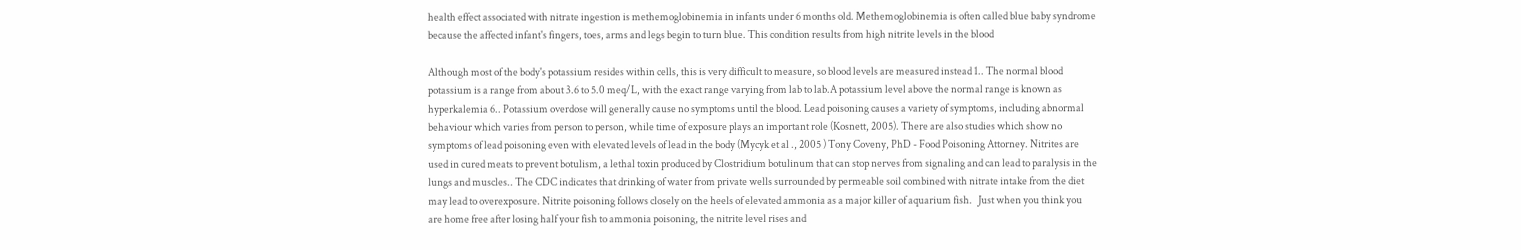health effect associated with nitrate ingestion is methemoglobinemia in infants under 6 months old. Methemoglobinemia is often called blue baby syndrome because the affected infant's fingers, toes, arms and legs begin to turn blue. This condition results from high nitrite levels in the blood

Although most of the body's potassium resides within cells, this is very difficult to measure, so blood levels are measured instead 1.. The normal blood potassium is a range from about 3.6 to 5.0 meq/L, with the exact range varying from lab to lab.A potassium level above the normal range is known as hyperkalemia 6.. Potassium overdose will generally cause no symptoms until the blood. Lead poisoning causes a variety of symptoms, including abnormal behaviour which varies from person to person, while time of exposure plays an important role (Kosnett, 2005). There are also studies which show no symptoms of lead poisoning even with elevated levels of lead in the body (Mycyk et al ., 2005 ) Tony Coveny, PhD - Food Poisoning Attorney. Nitrites are used in cured meats to prevent botulism, a lethal toxin produced by Clostridium botulinum that can stop nerves from signaling and can lead to paralysis in the lungs and muscles.. The CDC indicates that drinking of water from private wells surrounded by permeable soil combined with nitrate intake from the diet may lead to overexposure. Nitrite poisoning follows closely on the heels of elevated ammonia as a major killer of aquarium fish.   Just when you think you are home free after losing half your fish to ammonia poisoning, the nitrite level rises and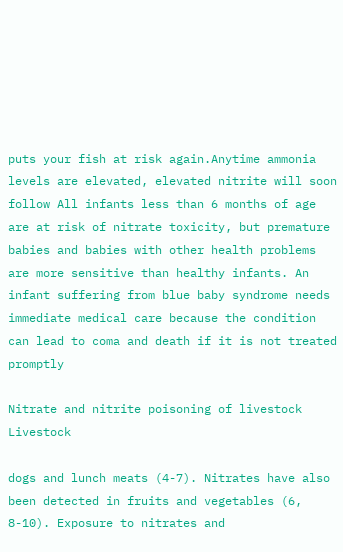puts your fish at risk again.Anytime ammonia levels are elevated, elevated nitrite will soon follow All infants less than 6 months of age are at risk of nitrate toxicity, but premature babies and babies with other health problems are more sensitive than healthy infants. An infant suffering from blue baby syndrome needs immediate medical care because the condition can lead to coma and death if it is not treated promptly

Nitrate and nitrite poisoning of livestock Livestock

dogs and lunch meats (4-7). Nitrates have also been detected in fruits and vegetables (6, 8-10). Exposure to nitrates and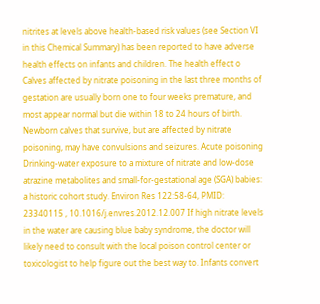nitrites at levels above health-based risk values (see Section VI in this Chemical Summary) has been reported to have adverse health effects on infants and children. The health effect o Calves affected by nitrate poisoning in the last three months of gestation are usually born one to four weeks premature, and most appear normal but die within 18 to 24 hours of birth. Newborn calves that survive, but are affected by nitrate poisoning, may have convulsions and seizures. Acute poisoning Drinking-water exposure to a mixture of nitrate and low-dose atrazine metabolites and small-for-gestational age (SGA) babies: a historic cohort study. Environ Res 122:58-64, PMID: 23340115 , 10.1016/j.envres.2012.12.007 If high nitrate levels in the water are causing blue baby syndrome, the doctor will likely need to consult with the local poison control center or toxicologist to help figure out the best way to. Infants convert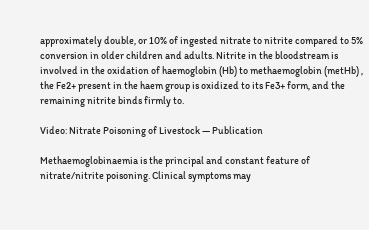approximately double, or 10% of ingested nitrate to nitrite compared to 5% conversion in older children and adults. Nitrite in the bloodstream is involved in the oxidation of haemoglobin (Hb) to methaemoglobin (metHb) , the Fe2+ present in the haem group is oxidized to its Fe3+ form, and the remaining nitrite binds firmly to.

Video: Nitrate Poisoning of Livestock — Publication

Methaemoglobinaemia is the principal and constant feature of nitrate/nitrite poisoning. Clinical symptoms may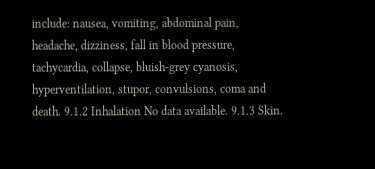include: nausea, vomiting, abdominal pain, headache, dizziness, fall in blood pressure, tachycardia, collapse, bluish-grey cyanosis, hyperventilation, stupor, convulsions, coma and death. 9.1.2 Inhalation No data available. 9.1.3 Skin.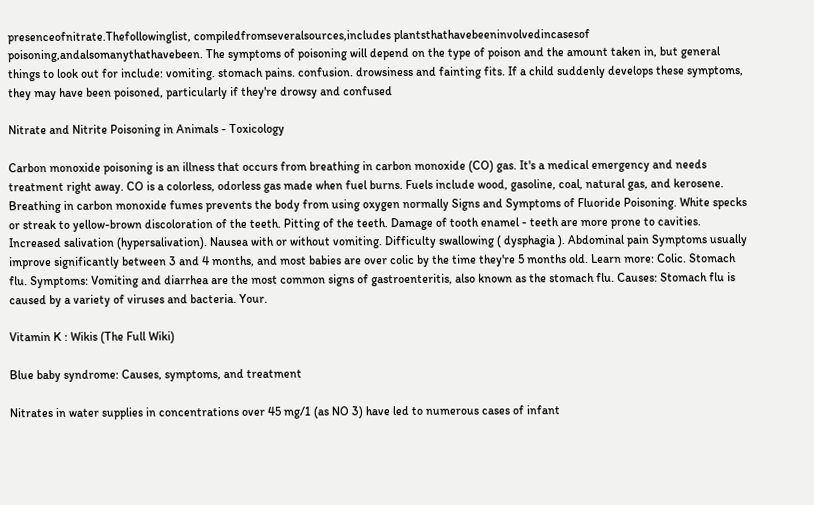presenceofnitrate.Thefollowinglist, compiledfromseveralsources,includes plantsthathavebeeninvolvedincasesof poisoning,andalsomanythathavebeen. The symptoms of poisoning will depend on the type of poison and the amount taken in, but general things to look out for include: vomiting. stomach pains. confusion. drowsiness and fainting fits. If a child suddenly develops these symptoms, they may have been poisoned, particularly if they're drowsy and confused

Nitrate and Nitrite Poisoning in Animals - Toxicology

Carbon monoxide poisoning is an illness that occurs from breathing in carbon monoxide (CO) gas. It's a medical emergency and needs treatment right away. CO is a colorless, odorless gas made when fuel burns. Fuels include wood, gasoline, coal, natural gas, and kerosene. Breathing in carbon monoxide fumes prevents the body from using oxygen normally Signs and Symptoms of Fluoride Poisoning. White specks or streak to yellow-brown discoloration of the teeth. Pitting of the teeth. Damage of tooth enamel - teeth are more prone to cavities. Increased salivation (hypersalivation). Nausea with or without vomiting. Difficulty swallowing ( dysphagia ). Abdominal pain Symptoms usually improve significantly between 3 and 4 months, and most babies are over colic by the time they're 5 months old. Learn more: Colic. Stomach flu. Symptoms: Vomiting and diarrhea are the most common signs of gastroenteritis, also known as the stomach flu. Causes: Stomach flu is caused by a variety of viruses and bacteria. Your.

Vitamin K : Wikis (The Full Wiki)

Blue baby syndrome: Causes, symptoms, and treatment

Nitrates in water supplies in concentrations over 45 mg/1 (as NO 3) have led to numerous cases of infant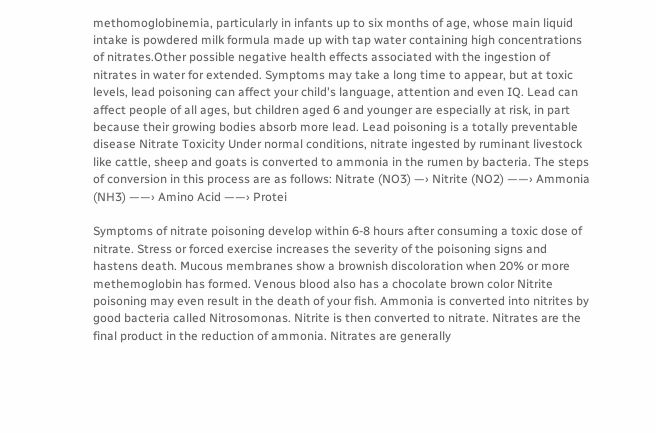methomoglobinemia, particularly in infants up to six months of age, whose main liquid intake is powdered milk formula made up with tap water containing high concentrations of nitrates.Other possible negative health effects associated with the ingestion of nitrates in water for extended. Symptoms may take a long time to appear, but at toxic levels, lead poisoning can affect your child's language, attention and even IQ. Lead can affect people of all ages, but children aged 6 and younger are especially at risk, in part because their growing bodies absorb more lead. Lead poisoning is a totally preventable disease Nitrate Toxicity Under normal conditions, nitrate ingested by ruminant livestock like cattle, sheep and goats is converted to ammonia in the rumen by bacteria. The steps of conversion in this process are as follows: Nitrate (NO3) —› Nitrite (NO2) ——› Ammonia (NH3) ——› Amino Acid ——› Protei

Symptoms of nitrate poisoning develop within 6-8 hours after consuming a toxic dose of nitrate. Stress or forced exercise increases the severity of the poisoning signs and hastens death. Mucous membranes show a brownish discoloration when 20% or more methemoglobin has formed. Venous blood also has a chocolate brown color Nitrite poisoning may even result in the death of your fish. Ammonia is converted into nitrites by good bacteria called Nitrosomonas. Nitrite is then converted to nitrate. Nitrates are the final product in the reduction of ammonia. Nitrates are generally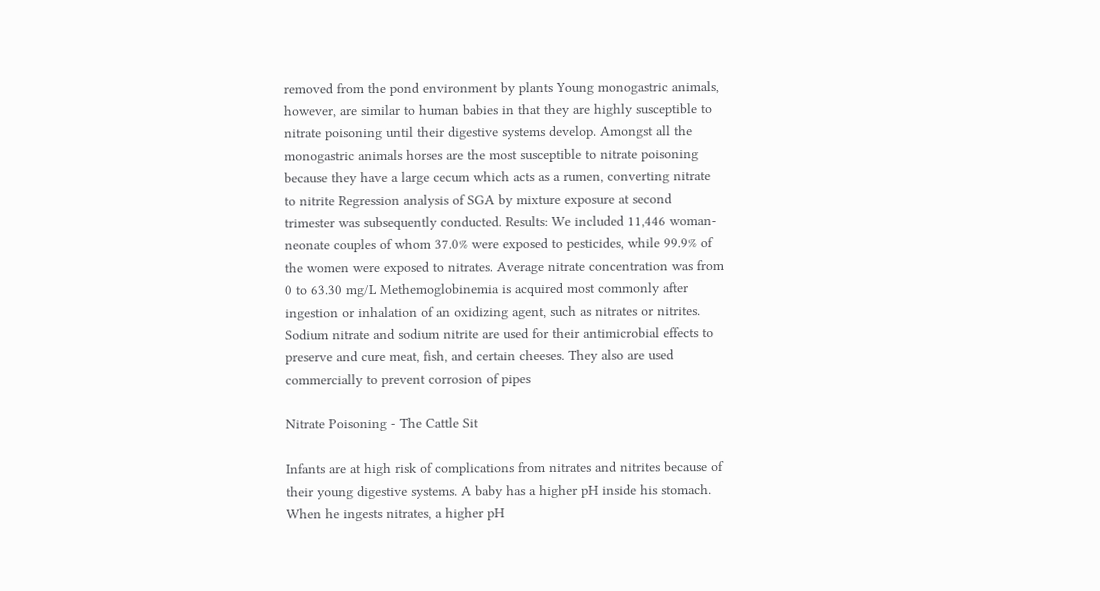removed from the pond environment by plants Young monogastric animals, however, are similar to human babies in that they are highly susceptible to nitrate poisoning until their digestive systems develop. Amongst all the monogastric animals horses are the most susceptible to nitrate poisoning because they have a large cecum which acts as a rumen, converting nitrate to nitrite Regression analysis of SGA by mixture exposure at second trimester was subsequently conducted. Results: We included 11,446 woman-neonate couples of whom 37.0% were exposed to pesticides, while 99.9% of the women were exposed to nitrates. Average nitrate concentration was from 0 to 63.30 mg/L Methemoglobinemia is acquired most commonly after ingestion or inhalation of an oxidizing agent, such as nitrates or nitrites. Sodium nitrate and sodium nitrite are used for their antimicrobial effects to preserve and cure meat, fish, and certain cheeses. They also are used commercially to prevent corrosion of pipes

Nitrate Poisoning - The Cattle Sit

Infants are at high risk of complications from nitrates and nitrites because of their young digestive systems. A baby has a higher pH inside his stomach. When he ingests nitrates, a higher pH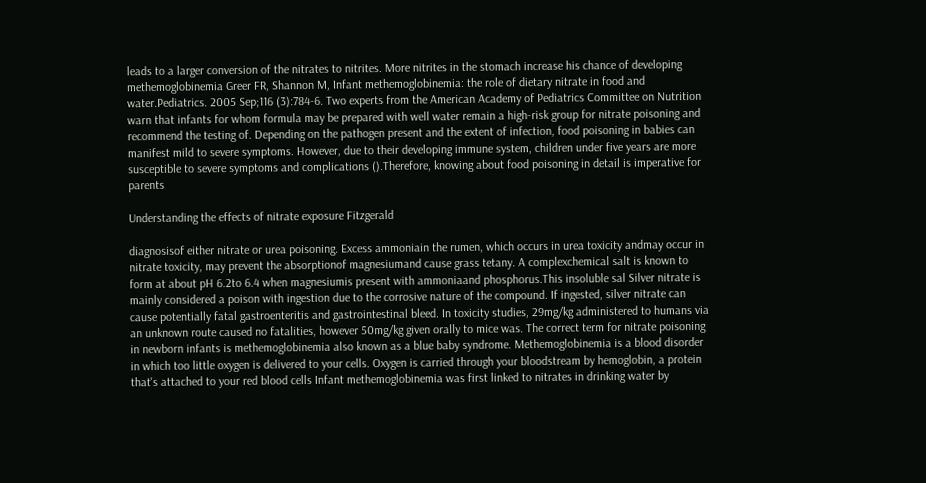leads to a larger conversion of the nitrates to nitrites. More nitrites in the stomach increase his chance of developing methemoglobinemia Greer FR, Shannon M, Infant methemoglobinemia: the role of dietary nitrate in food and water.Pediatrics. 2005 Sep;116 (3):784-6. Two experts from the American Academy of Pediatrics Committee on Nutrition warn that infants for whom formula may be prepared with well water remain a high-risk group for nitrate poisoning and recommend the testing of. Depending on the pathogen present and the extent of infection, food poisoning in babies can manifest mild to severe symptoms. However, due to their developing immune system, children under five years are more susceptible to severe symptoms and complications ().Therefore, knowing about food poisoning in detail is imperative for parents

Understanding the effects of nitrate exposure Fitzgerald

diagnosisof either nitrate or urea poisoning. Excess ammoniain the rumen, which occurs in urea toxicity andmay occur in nitrate toxicity, may prevent the absorptionof magnesiumand cause grass tetany. A complexchemical salt is known to form at about pH 6.2to 6.4 when magnesiumis present with ammoniaand phosphorus.This insoluble sal Silver nitrate is mainly considered a poison with ingestion due to the corrosive nature of the compound. If ingested, silver nitrate can cause potentially fatal gastroenteritis and gastrointestinal bleed. In toxicity studies, 29mg/kg administered to humans via an unknown route caused no fatalities, however 50mg/kg given orally to mice was. The correct term for nitrate poisoning in newborn infants is methemoglobinemia also known as a blue baby syndrome. Methemoglobinemia is a blood disorder in which too little oxygen is delivered to your cells. Oxygen is carried through your bloodstream by hemoglobin, a protein that's attached to your red blood cells Infant methemoglobinemia was first linked to nitrates in drinking water by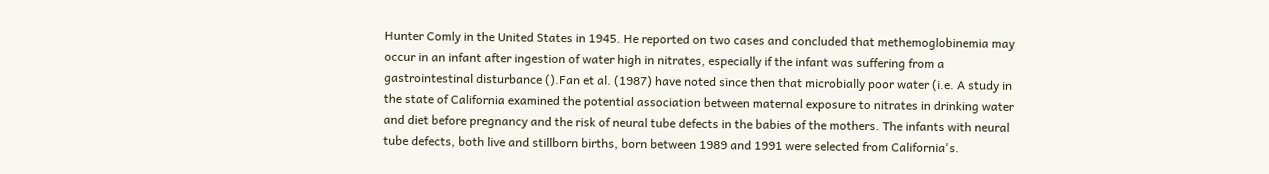Hunter Comly in the United States in 1945. He reported on two cases and concluded that methemoglobinemia may occur in an infant after ingestion of water high in nitrates, especially if the infant was suffering from a gastrointestinal disturbance ().Fan et al. (1987) have noted since then that microbially poor water (i.e. A study in the state of California examined the potential association between maternal exposure to nitrates in drinking water and diet before pregnancy and the risk of neural tube defects in the babies of the mothers. The infants with neural tube defects, both live and stillborn births, born between 1989 and 1991 were selected from California's.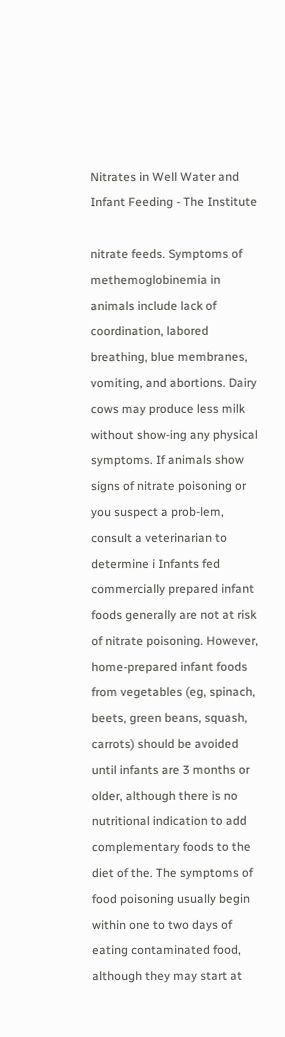Nitrates in Well Water and Infant Feeding - The Institute

nitrate feeds. Symptoms of methemoglobinemia in animals include lack of coordination, labored breathing, blue membranes, vomiting, and abortions. Dairy cows may produce less milk without show-ing any physical symptoms. If animals show signs of nitrate poisoning or you suspect a prob-lem, consult a veterinarian to determine i Infants fed commercially prepared infant foods generally are not at risk of nitrate poisoning. However, home-prepared infant foods from vegetables (eg, spinach, beets, green beans, squash, carrots) should be avoided until infants are 3 months or older, although there is no nutritional indication to add complementary foods to the diet of the. The symptoms of food poisoning usually begin within one to two days of eating contaminated food, although they may start at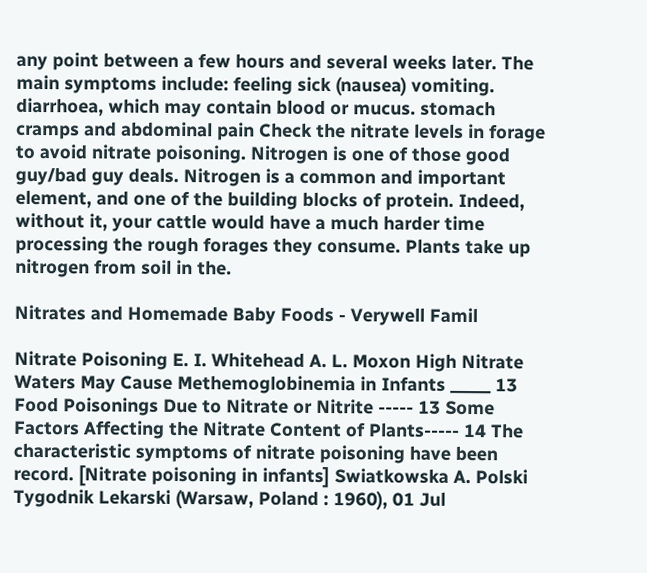any point between a few hours and several weeks later. The main symptoms include: feeling sick (nausea) vomiting. diarrhoea, which may contain blood or mucus. stomach cramps and abdominal pain Check the nitrate levels in forage to avoid nitrate poisoning. Nitrogen is one of those good guy/bad guy deals. Nitrogen is a common and important element, and one of the building blocks of protein. Indeed, without it, your cattle would have a much harder time processing the rough forages they consume. Plants take up nitrogen from soil in the.

Nitrates and Homemade Baby Foods - Verywell Famil

Nitrate Poisoning E. I. Whitehead A. L. Moxon High Nitrate Waters May Cause Methemoglobinemia in Infants _____ 13 Food Poisonings Due to Nitrate or Nitrite ----- 13 Some Factors Affecting the Nitrate Content of Plants----- 14 The characteristic symptoms of nitrate poisoning have been record. [Nitrate poisoning in infants] Swiatkowska A. Polski Tygodnik Lekarski (Warsaw, Poland : 1960), 01 Jul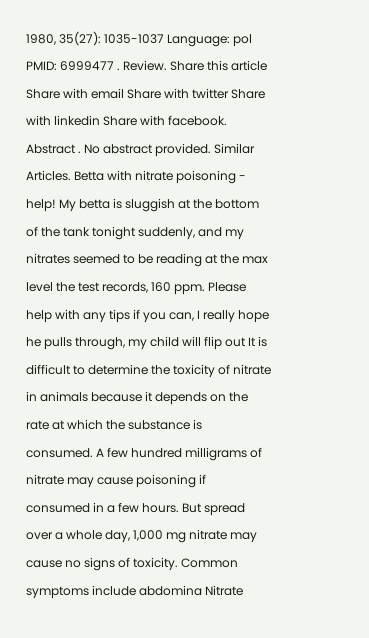1980, 35(27): 1035-1037 Language: pol PMID: 6999477 . Review. Share this article Share with email Share with twitter Share with linkedin Share with facebook. Abstract . No abstract provided. Similar Articles. Betta with nitrate poisoning - help! My betta is sluggish at the bottom of the tank tonight suddenly, and my nitrates seemed to be reading at the max level the test records, 160 ppm. Please help with any tips if you can, I really hope he pulls through, my child will flip out It is difficult to determine the toxicity of nitrate in animals because it depends on the rate at which the substance is consumed. A few hundred milligrams of nitrate may cause poisoning if consumed in a few hours. But spread over a whole day, 1,000 mg nitrate may cause no signs of toxicity. Common symptoms include abdomina Nitrate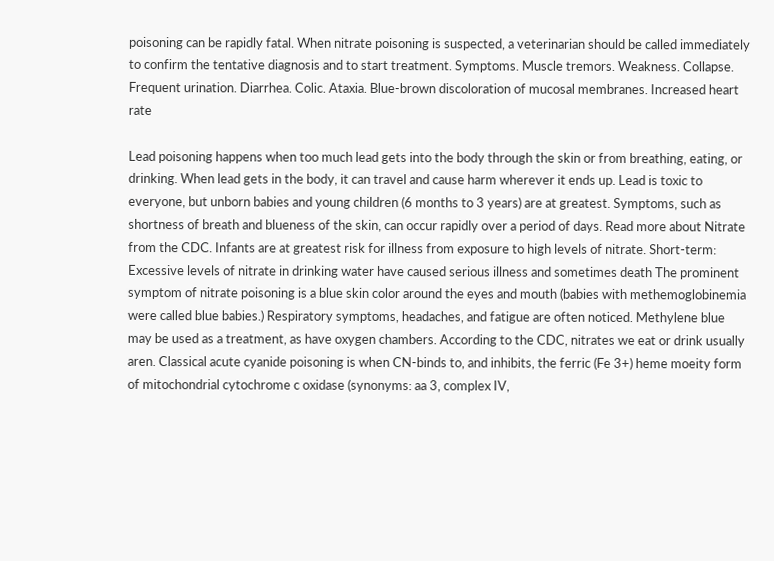poisoning can be rapidly fatal. When nitrate poisoning is suspected, a veterinarian should be called immediately to confirm the tentative diagnosis and to start treatment. Symptoms. Muscle tremors. Weakness. Collapse. Frequent urination. Diarrhea. Colic. Ataxia. Blue-brown discoloration of mucosal membranes. Increased heart rate

Lead poisoning happens when too much lead gets into the body through the skin or from breathing, eating, or drinking. When lead gets in the body, it can travel and cause harm wherever it ends up. Lead is toxic to everyone, but unborn babies and young children (6 months to 3 years) are at greatest. Symptoms, such as shortness of breath and blueness of the skin, can occur rapidly over a period of days. Read more about Nitrate from the CDC. Infants are at greatest risk for illness from exposure to high levels of nitrate. Short-term: Excessive levels of nitrate in drinking water have caused serious illness and sometimes death The prominent symptom of nitrate poisoning is a blue skin color around the eyes and mouth (babies with methemoglobinemia were called blue babies.) Respiratory symptoms, headaches, and fatigue are often noticed. Methylene blue may be used as a treatment, as have oxygen chambers. According to the CDC, nitrates we eat or drink usually aren. Classical acute cyanide poisoning is when CN-binds to, and inhibits, the ferric (Fe 3+) heme moeity form of mitochondrial cytochrome c oxidase (synonyms: aa 3, complex IV,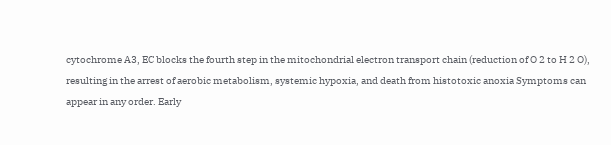cytochrome A3, EC blocks the fourth step in the mitochondrial electron transport chain (reduction of O 2 to H 2 O), resulting in the arrest of aerobic metabolism, systemic hypoxia, and death from histotoxic anoxia Symptoms can appear in any order. Early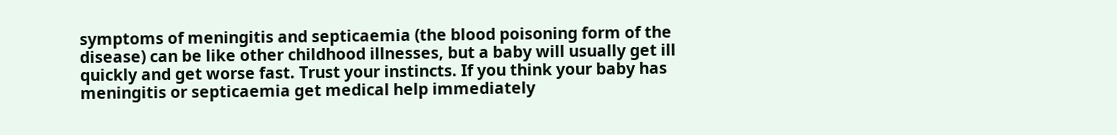symptoms of meningitis and septicaemia (the blood poisoning form of the disease) can be like other childhood illnesses, but a baby will usually get ill quickly and get worse fast. Trust your instincts. If you think your baby has meningitis or septicaemia get medical help immediately